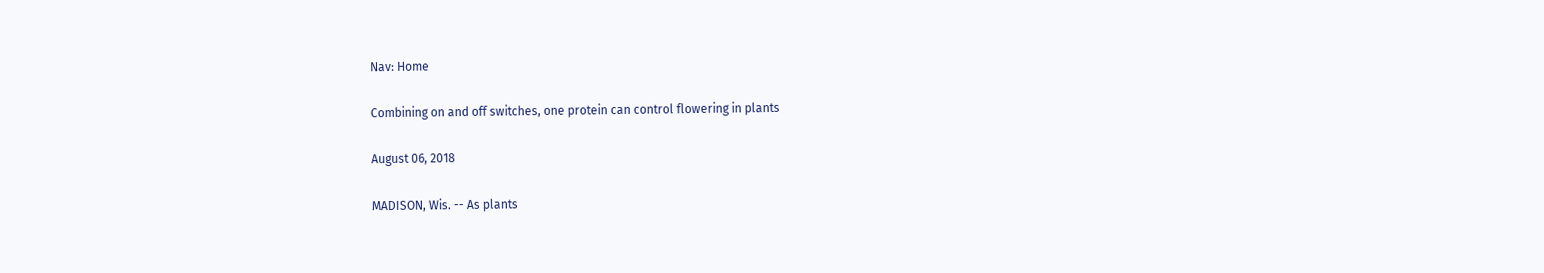Nav: Home

Combining on and off switches, one protein can control flowering in plants

August 06, 2018

MADISON, Wis. -- As plants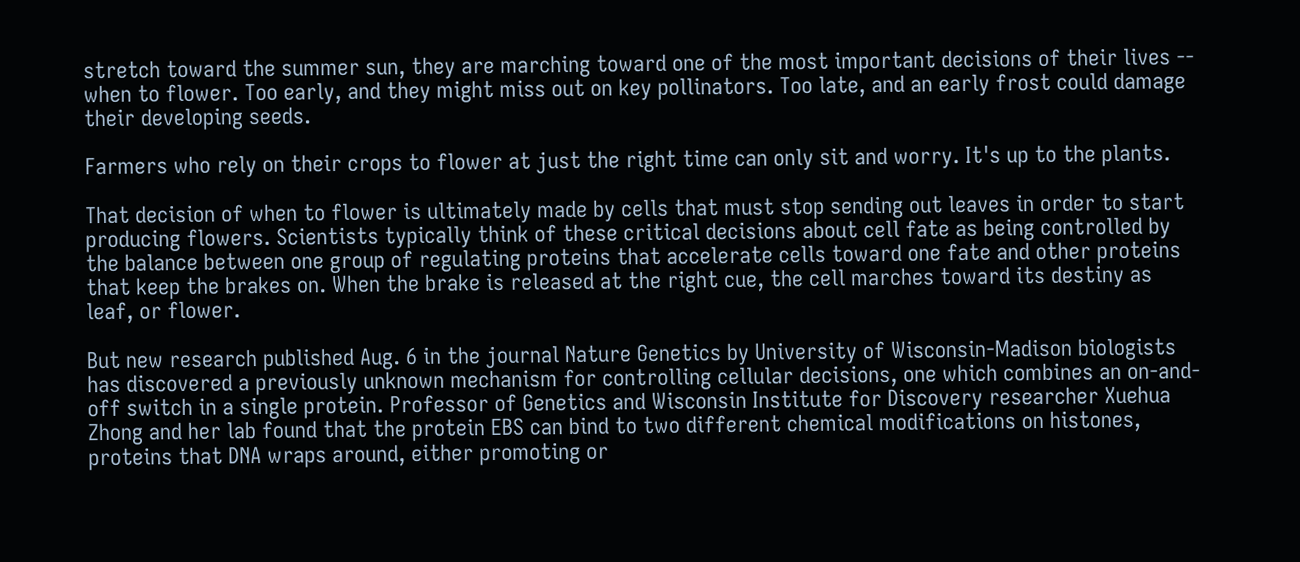stretch toward the summer sun, they are marching toward one of the most important decisions of their lives -- when to flower. Too early, and they might miss out on key pollinators. Too late, and an early frost could damage their developing seeds.

Farmers who rely on their crops to flower at just the right time can only sit and worry. It's up to the plants.

That decision of when to flower is ultimately made by cells that must stop sending out leaves in order to start producing flowers. Scientists typically think of these critical decisions about cell fate as being controlled by the balance between one group of regulating proteins that accelerate cells toward one fate and other proteins that keep the brakes on. When the brake is released at the right cue, the cell marches toward its destiny as leaf, or flower.

But new research published Aug. 6 in the journal Nature Genetics by University of Wisconsin-Madison biologists has discovered a previously unknown mechanism for controlling cellular decisions, one which combines an on-and-off switch in a single protein. Professor of Genetics and Wisconsin Institute for Discovery researcher Xuehua Zhong and her lab found that the protein EBS can bind to two different chemical modifications on histones, proteins that DNA wraps around, either promoting or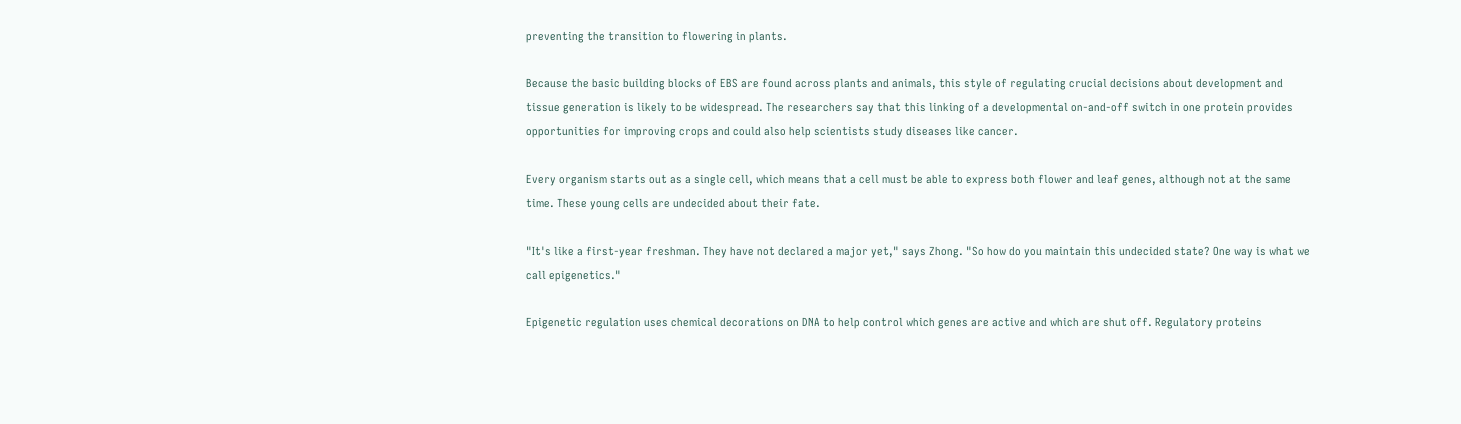preventing the transition to flowering in plants.

Because the basic building blocks of EBS are found across plants and animals, this style of regulating crucial decisions about development and tissue generation is likely to be widespread. The researchers say that this linking of a developmental on-and-off switch in one protein provides opportunities for improving crops and could also help scientists study diseases like cancer.

Every organism starts out as a single cell, which means that a cell must be able to express both flower and leaf genes, although not at the same time. These young cells are undecided about their fate.

"It's like a first-year freshman. They have not declared a major yet," says Zhong. "So how do you maintain this undecided state? One way is what we call epigenetics."

Epigenetic regulation uses chemical decorations on DNA to help control which genes are active and which are shut off. Regulatory proteins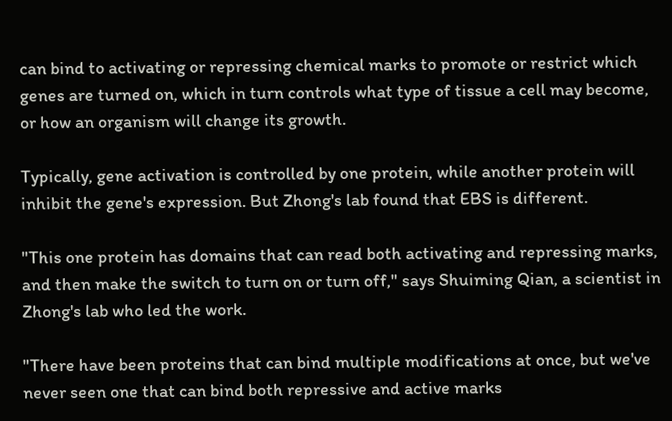can bind to activating or repressing chemical marks to promote or restrict which genes are turned on, which in turn controls what type of tissue a cell may become, or how an organism will change its growth.

Typically, gene activation is controlled by one protein, while another protein will inhibit the gene's expression. But Zhong's lab found that EBS is different.

"This one protein has domains that can read both activating and repressing marks, and then make the switch to turn on or turn off," says Shuiming Qian, a scientist in Zhong's lab who led the work.

"There have been proteins that can bind multiple modifications at once, but we've never seen one that can bind both repressive and active marks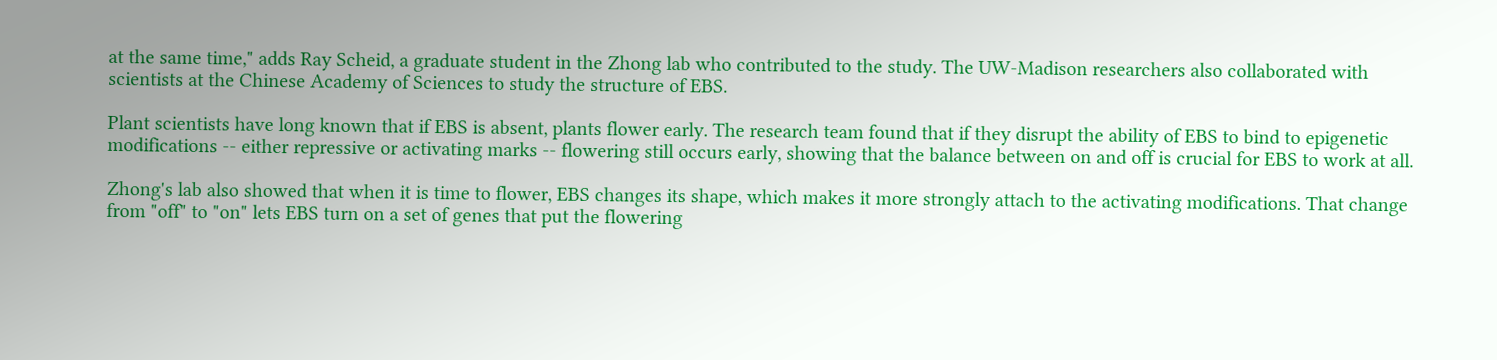at the same time," adds Ray Scheid, a graduate student in the Zhong lab who contributed to the study. The UW-Madison researchers also collaborated with scientists at the Chinese Academy of Sciences to study the structure of EBS.

Plant scientists have long known that if EBS is absent, plants flower early. The research team found that if they disrupt the ability of EBS to bind to epigenetic modifications -- either repressive or activating marks -- flowering still occurs early, showing that the balance between on and off is crucial for EBS to work at all.

Zhong's lab also showed that when it is time to flower, EBS changes its shape, which makes it more strongly attach to the activating modifications. That change from "off" to "on" lets EBS turn on a set of genes that put the flowering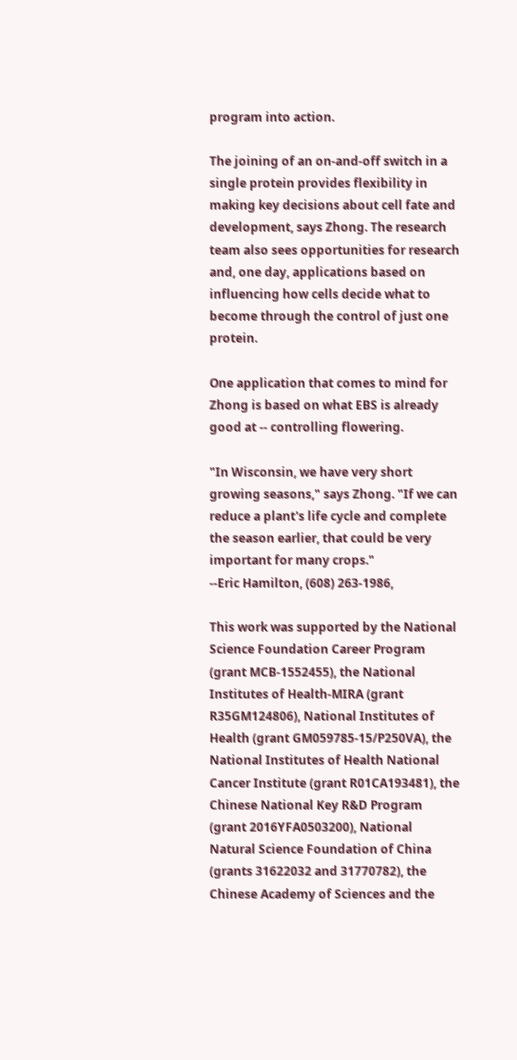program into action.

The joining of an on-and-off switch in a single protein provides flexibility in making key decisions about cell fate and development, says Zhong. The research team also sees opportunities for research and, one day, applications based on influencing how cells decide what to become through the control of just one protein.

One application that comes to mind for Zhong is based on what EBS is already good at -- controlling flowering.

"In Wisconsin, we have very short growing seasons," says Zhong. "If we can reduce a plant's life cycle and complete the season earlier, that could be very important for many crops."
--Eric Hamilton, (608) 263-1986,

This work was supported by the National Science Foundation Career Program (grant MCB-1552455), the National Institutes of Health-MIRA (grant R35GM124806), National Institutes of Health (grant GM059785-15/P250VA), the National Institutes of Health National Cancer Institute (grant R01CA193481), the Chinese National Key R&D Program (grant 2016YFA0503200), National Natural Science Foundation of China (grants 31622032 and 31770782), the Chinese Academy of Sciences and the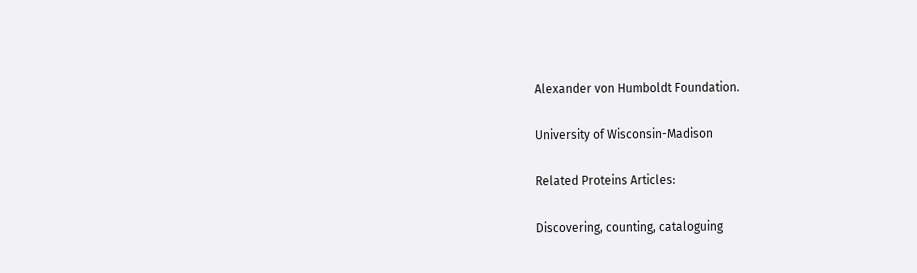Alexander von Humboldt Foundation.

University of Wisconsin-Madison

Related Proteins Articles:

Discovering, counting, cataloguing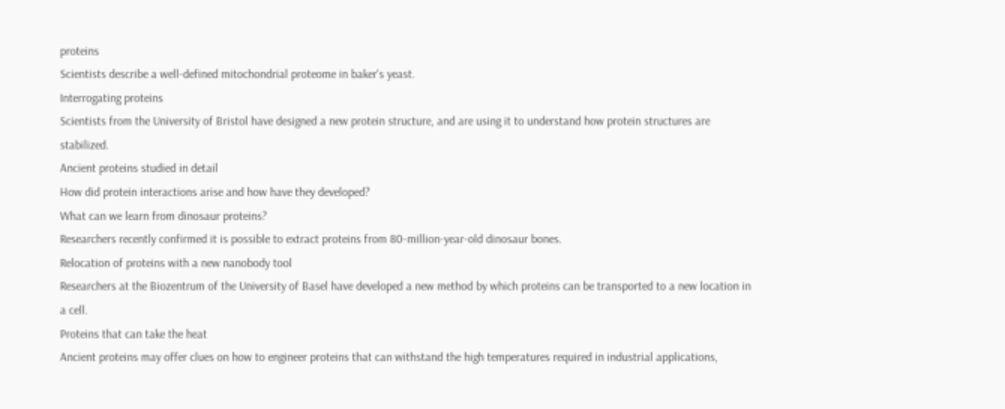proteins
Scientists describe a well-defined mitochondrial proteome in baker's yeast.
Interrogating proteins
Scientists from the University of Bristol have designed a new protein structure, and are using it to understand how protein structures are stabilized.
Ancient proteins studied in detail
How did protein interactions arise and how have they developed?
What can we learn from dinosaur proteins?
Researchers recently confirmed it is possible to extract proteins from 80-million-year-old dinosaur bones.
Relocation of proteins with a new nanobody tool
Researchers at the Biozentrum of the University of Basel have developed a new method by which proteins can be transported to a new location in a cell.
Proteins that can take the heat
Ancient proteins may offer clues on how to engineer proteins that can withstand the high temperatures required in industrial applications,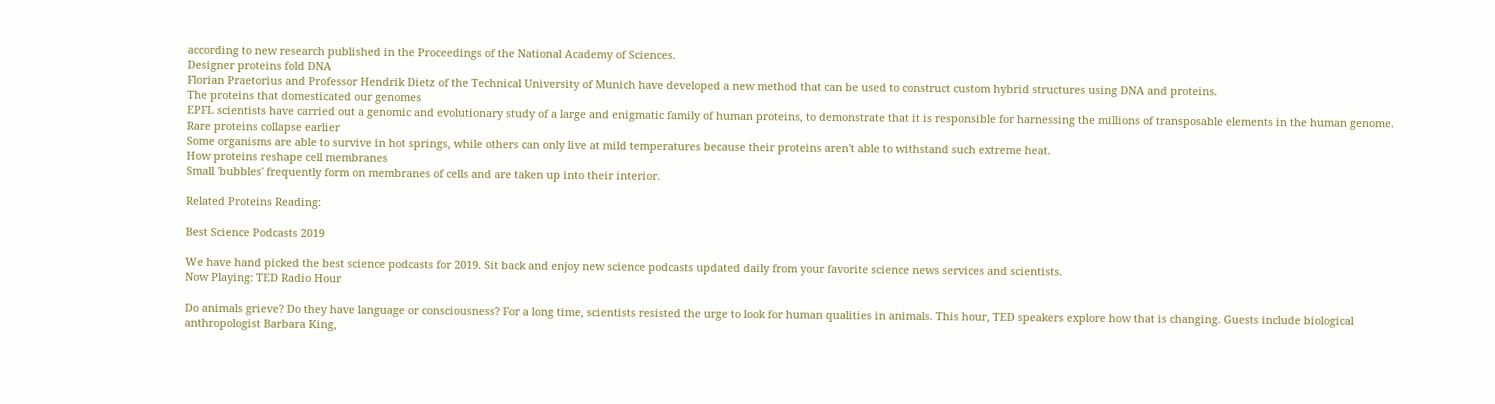according to new research published in the Proceedings of the National Academy of Sciences.
Designer proteins fold DNA
Florian Praetorius and Professor Hendrik Dietz of the Technical University of Munich have developed a new method that can be used to construct custom hybrid structures using DNA and proteins.
The proteins that domesticated our genomes
EPFL scientists have carried out a genomic and evolutionary study of a large and enigmatic family of human proteins, to demonstrate that it is responsible for harnessing the millions of transposable elements in the human genome.
Rare proteins collapse earlier
Some organisms are able to survive in hot springs, while others can only live at mild temperatures because their proteins aren't able to withstand such extreme heat.
How proteins reshape cell membranes
Small 'bubbles' frequently form on membranes of cells and are taken up into their interior.

Related Proteins Reading:

Best Science Podcasts 2019

We have hand picked the best science podcasts for 2019. Sit back and enjoy new science podcasts updated daily from your favorite science news services and scientists.
Now Playing: TED Radio Hour

Do animals grieve? Do they have language or consciousness? For a long time, scientists resisted the urge to look for human qualities in animals. This hour, TED speakers explore how that is changing. Guests include biological anthropologist Barbara King,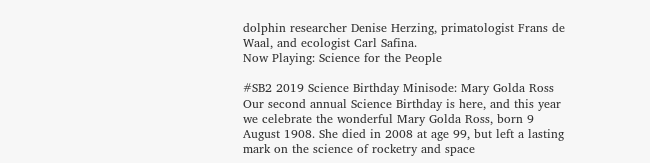dolphin researcher Denise Herzing, primatologist Frans de Waal, and ecologist Carl Safina.
Now Playing: Science for the People

#SB2 2019 Science Birthday Minisode: Mary Golda Ross
Our second annual Science Birthday is here, and this year we celebrate the wonderful Mary Golda Ross, born 9 August 1908. She died in 2008 at age 99, but left a lasting mark on the science of rocketry and space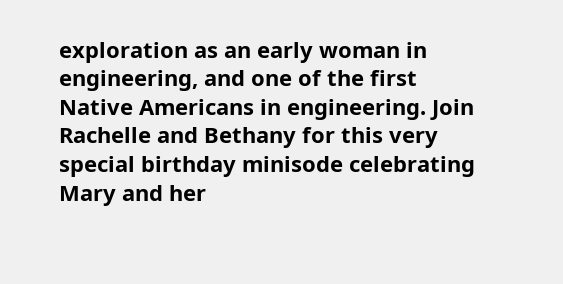exploration as an early woman in engineering, and one of the first Native Americans in engineering. Join Rachelle and Bethany for this very special birthday minisode celebrating Mary and her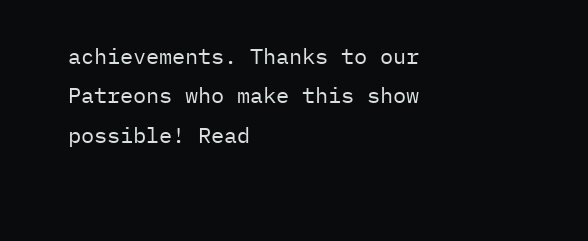achievements. Thanks to our Patreons who make this show possible! Read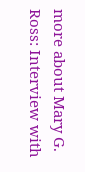more about Mary G. Ross: Interview with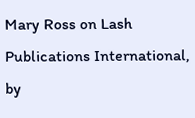Mary Ross on Lash Publications International, by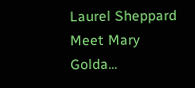Laurel Sheppard Meet Mary Golda...